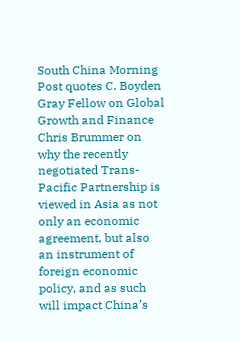South China Morning Post quotes C. Boyden Gray Fellow on Global Growth and Finance Chris Brummer on why the recently negotiated Trans-Pacific Partnership is viewed in Asia as not only an economic agreement, but also an instrument of foreign economic policy, and as such will impact China’s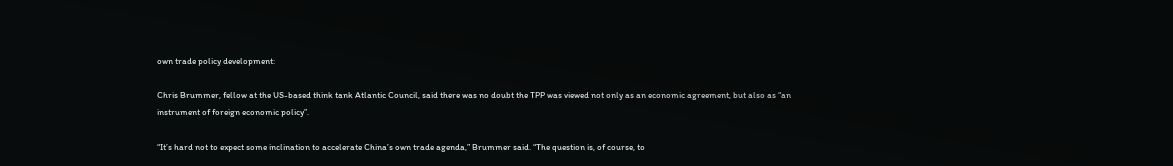own trade policy development:

Chris Brummer, fellow at the US-based think tank Atlantic Council, said there was no doubt the TPP was viewed not only as an economic agreement, but also as “an instrument of foreign economic policy”.

“It’s hard not to expect some inclination to accelerate China’s own trade agenda,” Brummer said. “The question is, of course, to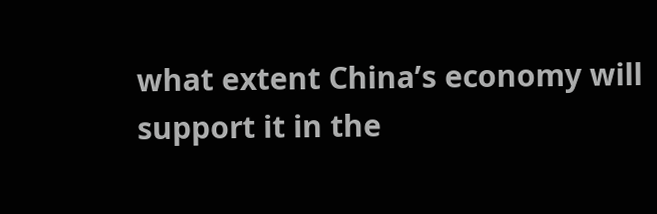what extent China’s economy will support it in the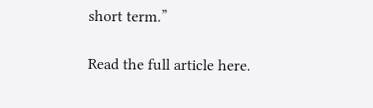short term.”

Read the full article here.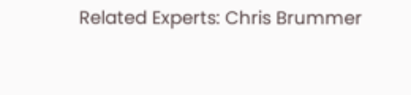Related Experts: Chris Brummer